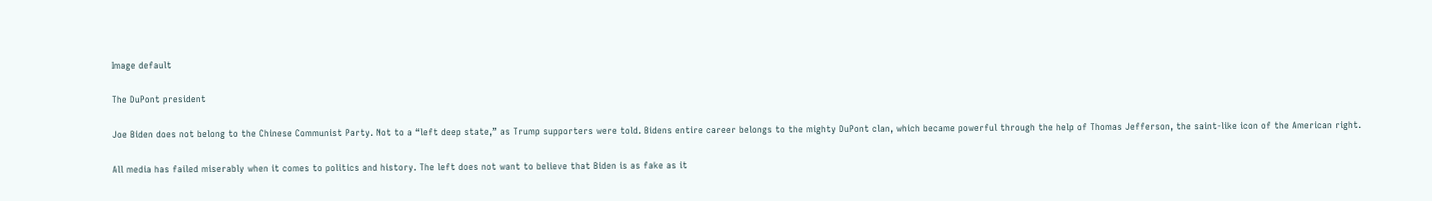Image default

The DuPont president

Joe Biden does not belong to the Chinese Communist Party. Not to a “left deep state,” as Trump supporters were told. Bidens entire career belongs to the mighty DuPont clan, which became powerful through the help of Thomas Jefferson, the saint-like icon of the American right.

All media has failed miserably when it comes to politics and history. The left does not want to believe that Biden is as fake as it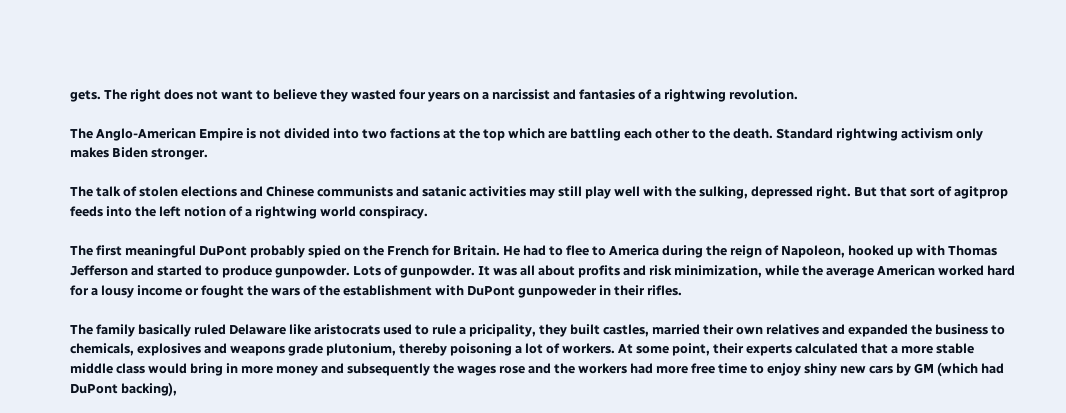gets. The right does not want to believe they wasted four years on a narcissist and fantasies of a rightwing revolution.

The Anglo-American Empire is not divided into two factions at the top which are battling each other to the death. Standard rightwing activism only makes Biden stronger.

The talk of stolen elections and Chinese communists and satanic activities may still play well with the sulking, depressed right. But that sort of agitprop feeds into the left notion of a rightwing world conspiracy.

The first meaningful DuPont probably spied on the French for Britain. He had to flee to America during the reign of Napoleon, hooked up with Thomas Jefferson and started to produce gunpowder. Lots of gunpowder. It was all about profits and risk minimization, while the average American worked hard for a lousy income or fought the wars of the establishment with DuPont gunpoweder in their rifles.

The family basically ruled Delaware like aristocrats used to rule a pricipality, they built castles, married their own relatives and expanded the business to chemicals, explosives and weapons grade plutonium, thereby poisoning a lot of workers. At some point, their experts calculated that a more stable middle class would bring in more money and subsequently the wages rose and the workers had more free time to enjoy shiny new cars by GM (which had DuPont backing),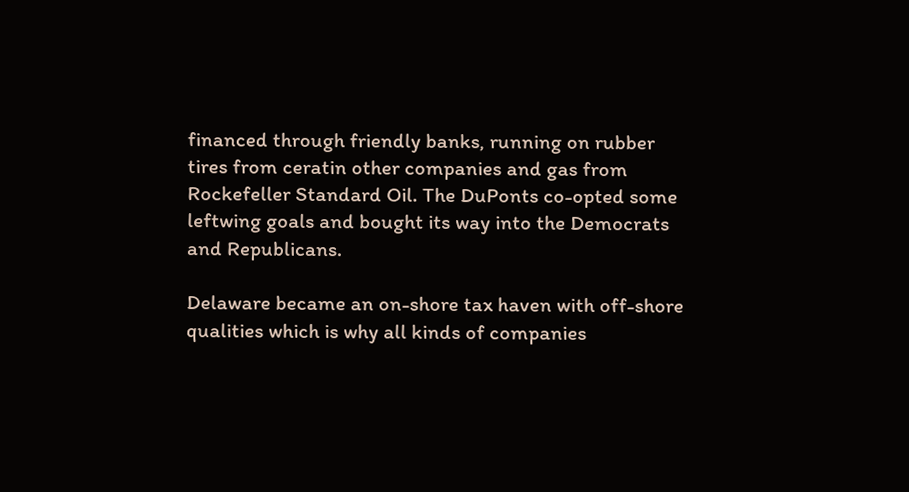financed through friendly banks, running on rubber tires from ceratin other companies and gas from Rockefeller Standard Oil. The DuPonts co-opted some leftwing goals and bought its way into the Democrats and Republicans.

Delaware became an on-shore tax haven with off-shore qualities which is why all kinds of companies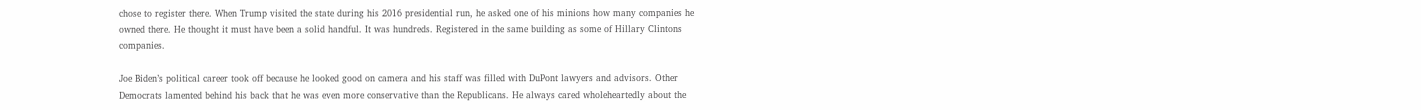chose to register there. When Trump visited the state during his 2016 presidential run, he asked one of his minions how many companies he owned there. He thought it must have been a solid handful. It was hundreds. Registered in the same building as some of Hillary Clintons companies.

Joe Biden’s political career took off because he looked good on camera and his staff was filled with DuPont lawyers and advisors. Other Democrats lamented behind his back that he was even more conservative than the Republicans. He always cared wholeheartedly about the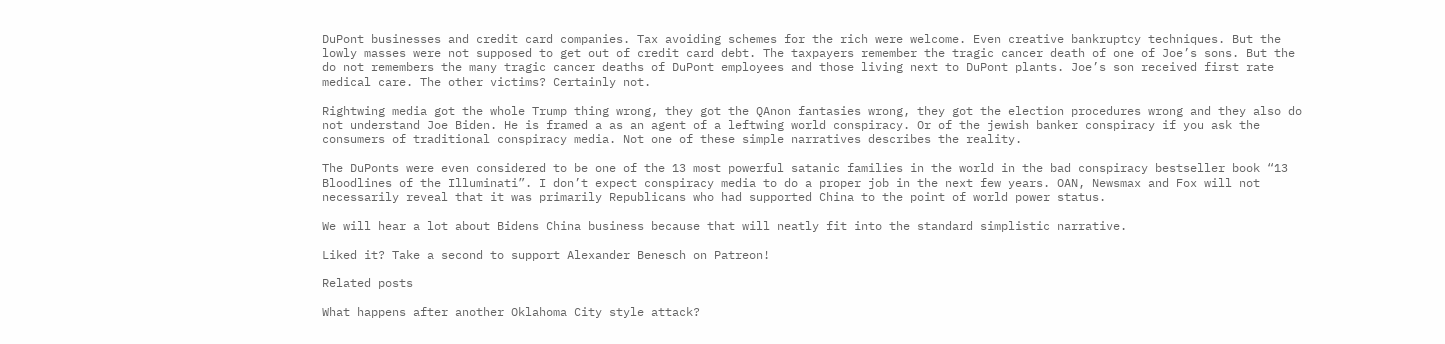DuPont businesses and credit card companies. Tax avoiding schemes for the rich were welcome. Even creative bankruptcy techniques. But the lowly masses were not supposed to get out of credit card debt. The taxpayers remember the tragic cancer death of one of Joe’s sons. But the do not remembers the many tragic cancer deaths of DuPont employees and those living next to DuPont plants. Joe’s son received first rate medical care. The other victims? Certainly not.

Rightwing media got the whole Trump thing wrong, they got the QAnon fantasies wrong, they got the election procedures wrong and they also do not understand Joe Biden. He is framed a as an agent of a leftwing world conspiracy. Or of the jewish banker conspiracy if you ask the consumers of traditional conspiracy media. Not one of these simple narratives describes the reality.

The DuPonts were even considered to be one of the 13 most powerful satanic families in the world in the bad conspiracy bestseller book “13 Bloodlines of the Illuminati”. I don’t expect conspiracy media to do a proper job in the next few years. OAN, Newsmax and Fox will not necessarily reveal that it was primarily Republicans who had supported China to the point of world power status.

We will hear a lot about Bidens China business because that will neatly fit into the standard simplistic narrative.

Liked it? Take a second to support Alexander Benesch on Patreon!

Related posts

What happens after another Oklahoma City style attack?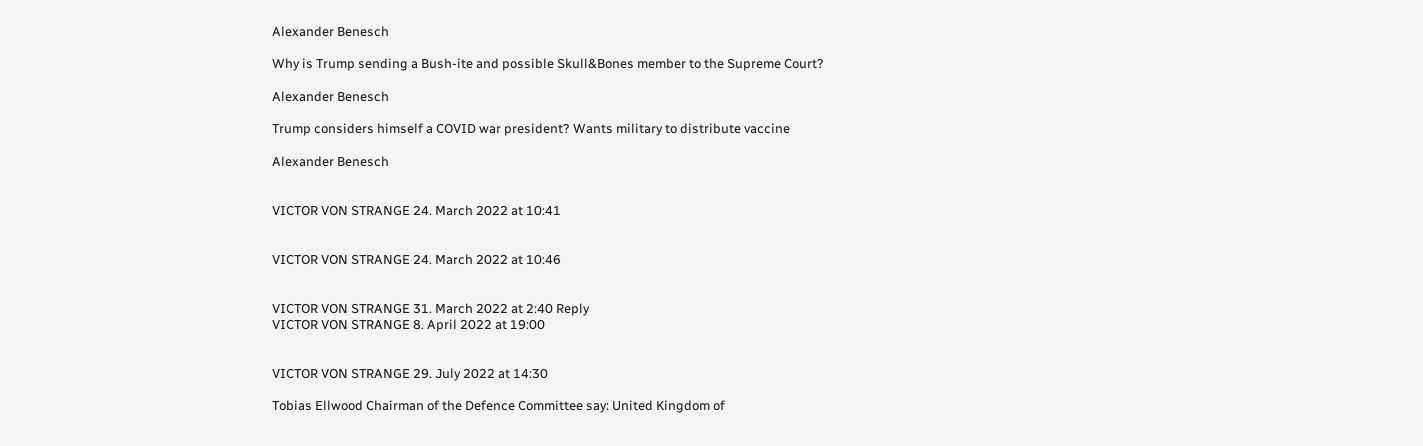Alexander Benesch

Why is Trump sending a Bush-ite and possible Skull&Bones member to the Supreme Court?

Alexander Benesch

Trump considers himself a COVID war president? Wants military to distribute vaccine

Alexander Benesch


VICTOR VON STRANGE 24. March 2022 at 10:41


VICTOR VON STRANGE 24. March 2022 at 10:46


VICTOR VON STRANGE 31. March 2022 at 2:40 Reply
VICTOR VON STRANGE 8. April 2022 at 19:00


VICTOR VON STRANGE 29. July 2022 at 14:30

Tobias Ellwood Chairman of the Defence Committee say: United Kingdom of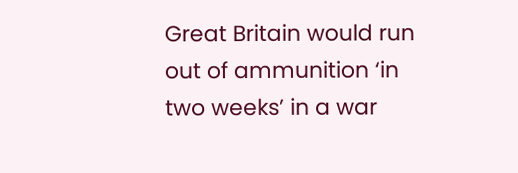Great Britain would run out of ammunition ‘in two weeks’ in a war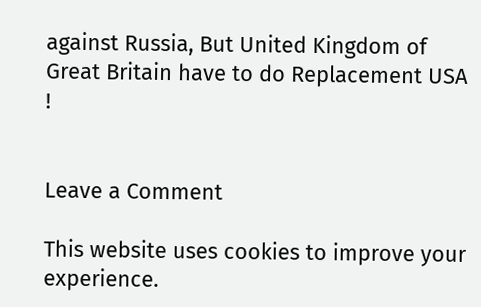against Russia, But United Kingdom of Great Britain have to do Replacement USA !


Leave a Comment

This website uses cookies to improve your experience.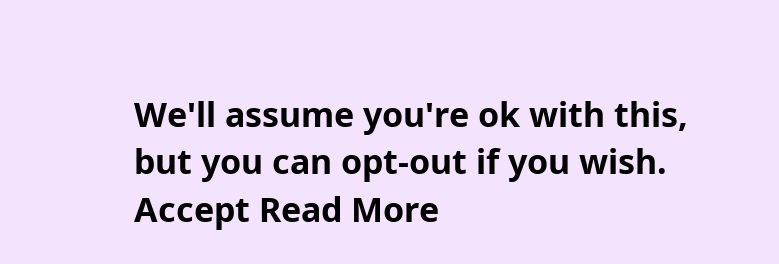We'll assume you're ok with this, but you can opt-out if you wish. Accept Read More